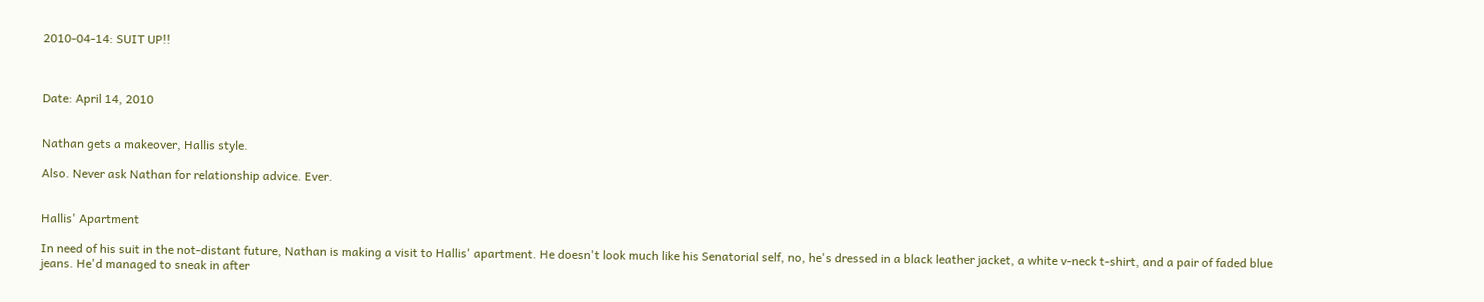2010-04-14: SUIT UP!!



Date: April 14, 2010


Nathan gets a makeover, Hallis style.

Also. Never ask Nathan for relationship advice. Ever.


Hallis' Apartment

In need of his suit in the not-distant future, Nathan is making a visit to Hallis' apartment. He doesn't look much like his Senatorial self, no, he's dressed in a black leather jacket, a white v-neck t-shirt, and a pair of faded blue jeans. He'd managed to sneak in after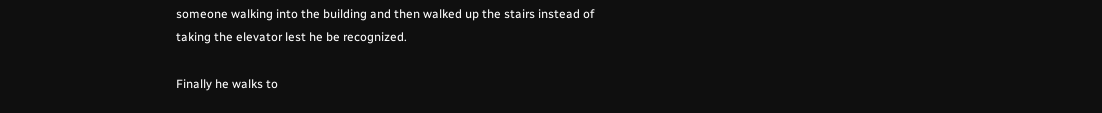someone walking into the building and then walked up the stairs instead of taking the elevator lest he be recognized.

Finally he walks to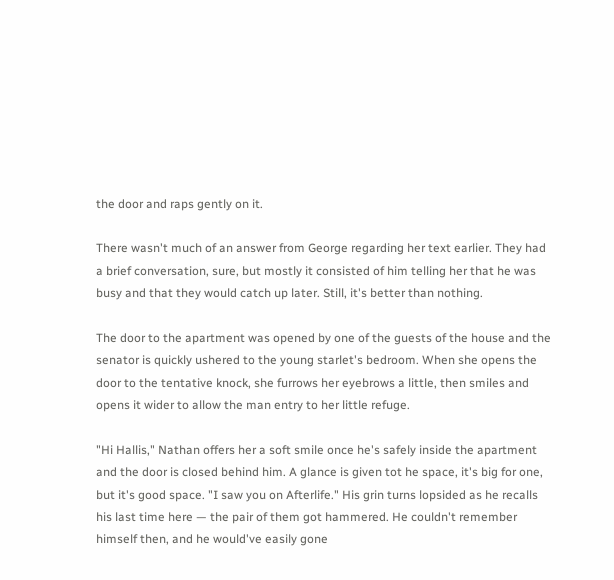the door and raps gently on it.

There wasn't much of an answer from George regarding her text earlier. They had a brief conversation, sure, but mostly it consisted of him telling her that he was busy and that they would catch up later. Still, it's better than nothing.

The door to the apartment was opened by one of the guests of the house and the senator is quickly ushered to the young starlet's bedroom. When she opens the door to the tentative knock, she furrows her eyebrows a little, then smiles and opens it wider to allow the man entry to her little refuge.

"Hi Hallis," Nathan offers her a soft smile once he's safely inside the apartment and the door is closed behind him. A glance is given tot he space, it's big for one, but it's good space. "I saw you on Afterlife." His grin turns lopsided as he recalls his last time here — the pair of them got hammered. He couldn't remember himself then, and he would've easily gone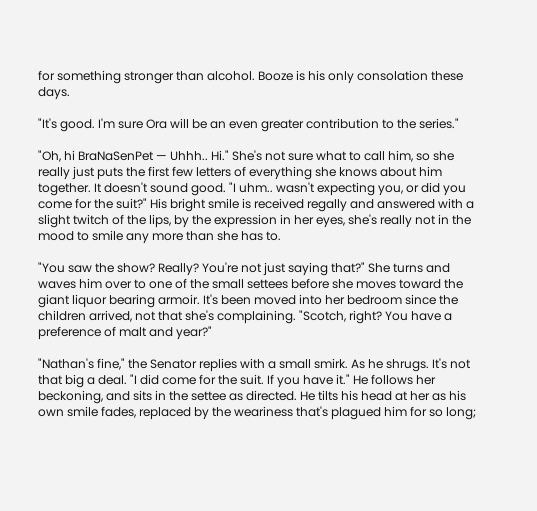for something stronger than alcohol. Booze is his only consolation these days.

"It's good. I'm sure Ora will be an even greater contribution to the series."

"Oh, hi BraNaSenPet — Uhhh.. Hi." She's not sure what to call him, so she really just puts the first few letters of everything she knows about him together. It doesn't sound good. "I uhm.. wasn't expecting you, or did you come for the suit?" His bright smile is received regally and answered with a slight twitch of the lips, by the expression in her eyes, she's really not in the mood to smile any more than she has to.

"You saw the show? Really? You're not just saying that?" She turns and waves him over to one of the small settees before she moves toward the giant liquor bearing armoir. It's been moved into her bedroom since the children arrived, not that she's complaining. "Scotch, right? You have a preference of malt and year?"

"Nathan's fine," the Senator replies with a small smirk. As he shrugs. It's not that big a deal. "I did come for the suit. If you have it." He follows her beckoning, and sits in the settee as directed. He tilts his head at her as his own smile fades, replaced by the weariness that's plagued him for so long;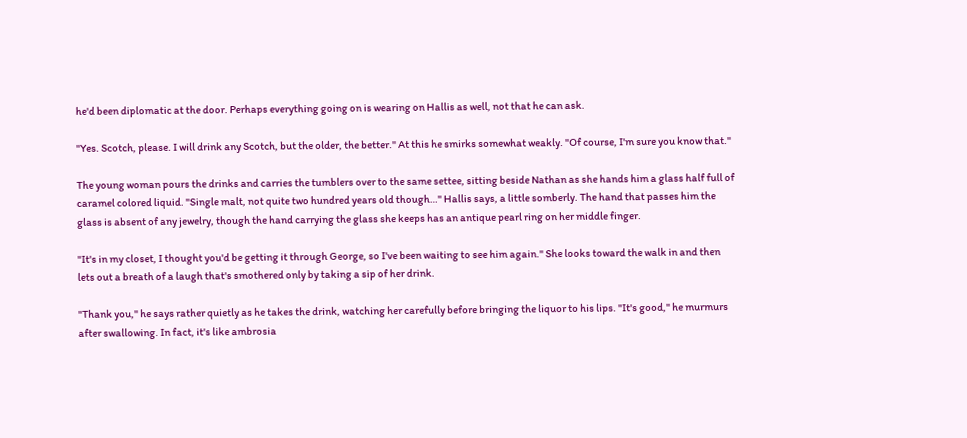he'd been diplomatic at the door. Perhaps everything going on is wearing on Hallis as well, not that he can ask.

"Yes. Scotch, please. I will drink any Scotch, but the older, the better." At this he smirks somewhat weakly. "Of course, I'm sure you know that."

The young woman pours the drinks and carries the tumblers over to the same settee, sitting beside Nathan as she hands him a glass half full of caramel colored liquid. "Single malt, not quite two hundred years old though…" Hallis says, a little somberly. The hand that passes him the glass is absent of any jewelry, though the hand carrying the glass she keeps has an antique pearl ring on her middle finger.

"It's in my closet, I thought you'd be getting it through George, so I've been waiting to see him again." She looks toward the walk in and then lets out a breath of a laugh that's smothered only by taking a sip of her drink.

"Thank you," he says rather quietly as he takes the drink, watching her carefully before bringing the liquor to his lips. "It's good," he murmurs after swallowing. In fact, it's like ambrosia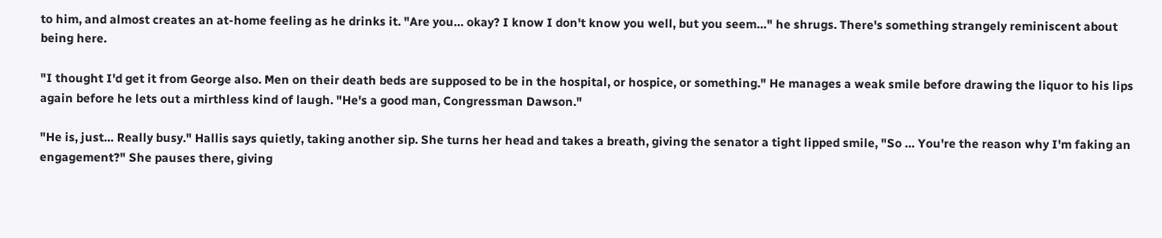to him, and almost creates an at-home feeling as he drinks it. "Are you… okay? I know I don't know you well, but you seem…" he shrugs. There's something strangely reminiscent about being here.

"I thought I'd get it from George also. Men on their death beds are supposed to be in the hospital, or hospice, or something." He manages a weak smile before drawing the liquor to his lips again before he lets out a mirthless kind of laugh. "He's a good man, Congressman Dawson."

"He is, just… Really busy." Hallis says quietly, taking another sip. She turns her head and takes a breath, giving the senator a tight lipped smile, "So … You're the reason why I'm faking an engagement?" She pauses there, giving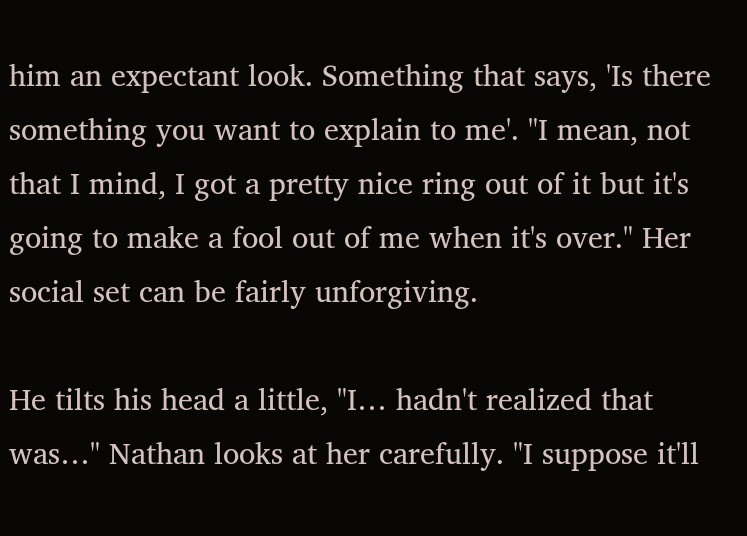him an expectant look. Something that says, 'Is there something you want to explain to me'. "I mean, not that I mind, I got a pretty nice ring out of it but it's going to make a fool out of me when it's over." Her social set can be fairly unforgiving.

He tilts his head a little, "I… hadn't realized that was…" Nathan looks at her carefully. "I suppose it'll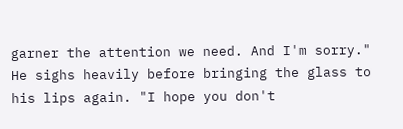garner the attention we need. And I'm sorry." He sighs heavily before bringing the glass to his lips again. "I hope you don't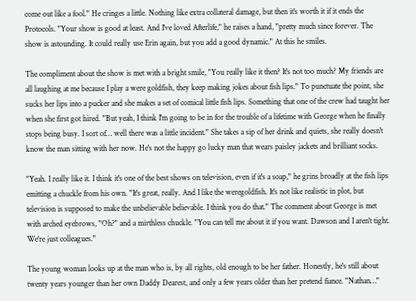come out like a fool." He cringes a little. Nothing like extra collateral damage, but then it's worth it if it ends the Protocols. "Your show is good at least. And I've loved Afterlife," he raises a hand, "pretty much since forever. The show is astounding. It could really use Erin again, but you add a good dynamic." At this he smiles.

The compliment about the show is met with a bright smile, "You really like it then? It's not too much? My friends are all laughing at me because I play a were goldfish, they keep making jokes about fish lips." To punctuate the point, she sucks her lips into a pucker and she makes a set of comical little fish lips. Something that one of the crew had taught her when she first got hired. "But yeah, I think I'm going to be in for the trouble of a lifetime with George when he finally stops being busy. I sort of… well there was a little incident." She takes a sip of her drink and quiets, she really doesn't know the man sitting with her now. He's not the happy go lucky man that wears paisley jackets and brilliant socks.

"Yeah. I really like it. I think it's one of the best shows on television, even if it's a soap," he grins broadly at the fish lips emitting a chuckle from his own. "It's great, really. And I like the weregoldfish. It's not like realistic in plot, but television is supposed to make the unbelievable believable. I think you do that." The comment about George is met with arched eyebrows, "Oh?" and a mirthless chuckle. "You can tell me about it if you want. Dawson and I aren't tight. We're just colleagues."

The young woman looks up at the man who is, by all rights, old enough to be her father. Honestly, he's still about twenty years younger than her own Daddy Dearest, and only a few years older than her pretend fiance. "Nathan…"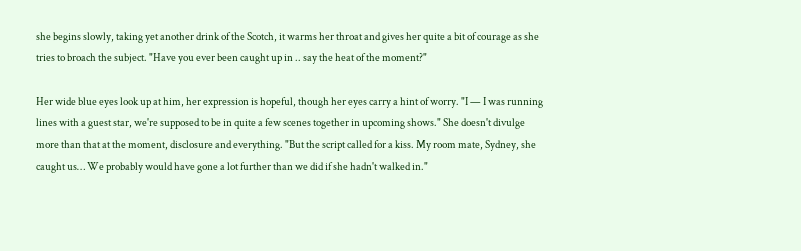she begins slowly, taking yet another drink of the Scotch, it warms her throat and gives her quite a bit of courage as she tries to broach the subject. "Have you ever been caught up in .. say the heat of the moment?"

Her wide blue eyes look up at him, her expression is hopeful, though her eyes carry a hint of worry. "I — I was running lines with a guest star, we're supposed to be in quite a few scenes together in upcoming shows." She doesn't divulge more than that at the moment, disclosure and everything. "But the script called for a kiss. My room mate, Sydney, she caught us… We probably would have gone a lot further than we did if she hadn't walked in."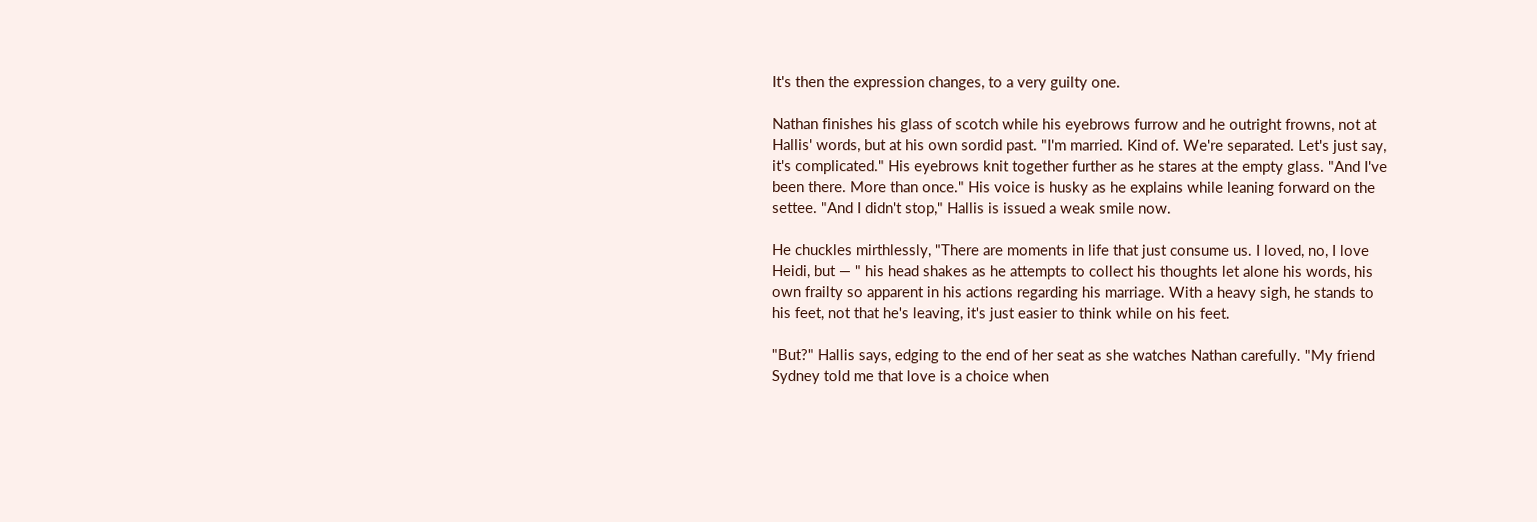It's then the expression changes, to a very guilty one.

Nathan finishes his glass of scotch while his eyebrows furrow and he outright frowns, not at Hallis' words, but at his own sordid past. "I'm married. Kind of. We're separated. Let's just say, it's complicated." His eyebrows knit together further as he stares at the empty glass. "And I've been there. More than once." His voice is husky as he explains while leaning forward on the settee. "And I didn't stop," Hallis is issued a weak smile now.

He chuckles mirthlessly, "There are moments in life that just consume us. I loved, no, I love Heidi, but — " his head shakes as he attempts to collect his thoughts let alone his words, his own frailty so apparent in his actions regarding his marriage. With a heavy sigh, he stands to his feet, not that he's leaving, it's just easier to think while on his feet.

"But?" Hallis says, edging to the end of her seat as she watches Nathan carefully. "My friend Sydney told me that love is a choice when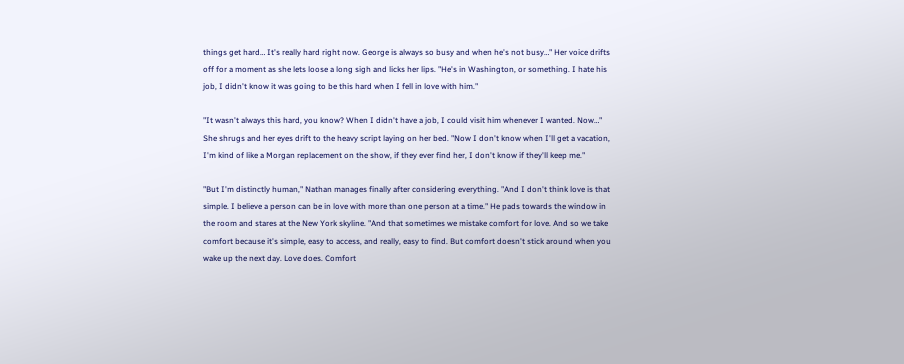things get hard… It's really hard right now. George is always so busy and when he's not busy…" Her voice drifts off for a moment as she lets loose a long sigh and licks her lips. "He's in Washington, or something. I hate his job, I didn't know it was going to be this hard when I fell in love with him."

"It wasn't always this hard, you know? When I didn't have a job, I could visit him whenever I wanted. Now…" She shrugs and her eyes drift to the heavy script laying on her bed. "Now I don't know when I'll get a vacation, I'm kind of like a Morgan replacement on the show, if they ever find her, I don't know if they'll keep me."

"But I'm distinctly human," Nathan manages finally after considering everything. "And I don't think love is that simple. I believe a person can be in love with more than one person at a time." He pads towards the window in the room and stares at the New York skyline. "And that sometimes we mistake comfort for love. And so we take comfort because it's simple, easy to access, and really, easy to find. But comfort doesn't stick around when you wake up the next day. Love does. Comfort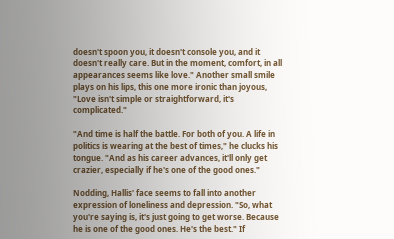doesn't spoon you, it doesn't console you, and it doesn't really care. But in the moment, comfort, in all appearances seems like love." Another small smile plays on his lips, this one more ironic than joyous, "Love isn't simple or straightforward, it's complicated."

"And time is half the battle. For both of you. A life in politics is wearing at the best of times," he clucks his tongue. "And as his career advances, it'll only get crazier, especially if he's one of the good ones."

Nodding, Hallis' face seems to fall into another expression of loneliness and depression. "So, what you're saying is, it's just going to get worse. Because he is one of the good ones. He's the best." If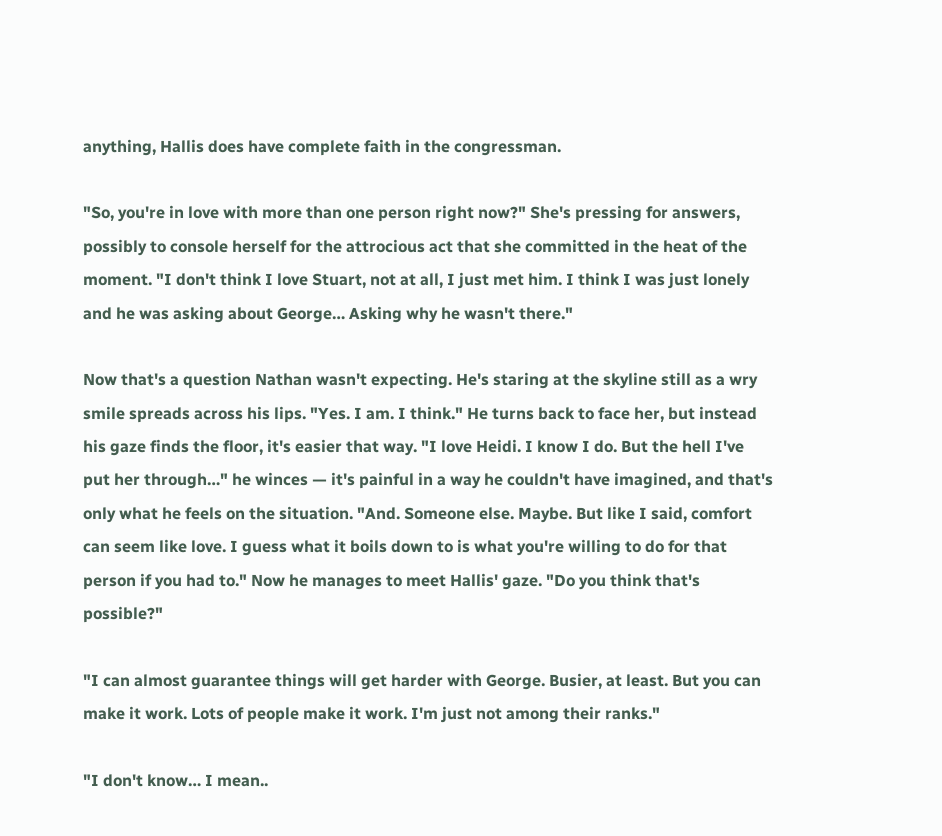anything, Hallis does have complete faith in the congressman.

"So, you're in love with more than one person right now?" She's pressing for answers, possibly to console herself for the attrocious act that she committed in the heat of the moment. "I don't think I love Stuart, not at all, I just met him. I think I was just lonely and he was asking about George… Asking why he wasn't there."

Now that's a question Nathan wasn't expecting. He's staring at the skyline still as a wry smile spreads across his lips. "Yes. I am. I think." He turns back to face her, but instead his gaze finds the floor, it's easier that way. "I love Heidi. I know I do. But the hell I've put her through…" he winces — it's painful in a way he couldn't have imagined, and that's only what he feels on the situation. "And. Someone else. Maybe. But like I said, comfort can seem like love. I guess what it boils down to is what you're willing to do for that person if you had to." Now he manages to meet Hallis' gaze. "Do you think that's possible?"

"I can almost guarantee things will get harder with George. Busier, at least. But you can make it work. Lots of people make it work. I'm just not among their ranks."

"I don't know… I mean..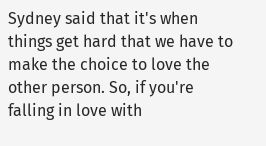Sydney said that it's when things get hard that we have to make the choice to love the other person. So, if you're falling in love with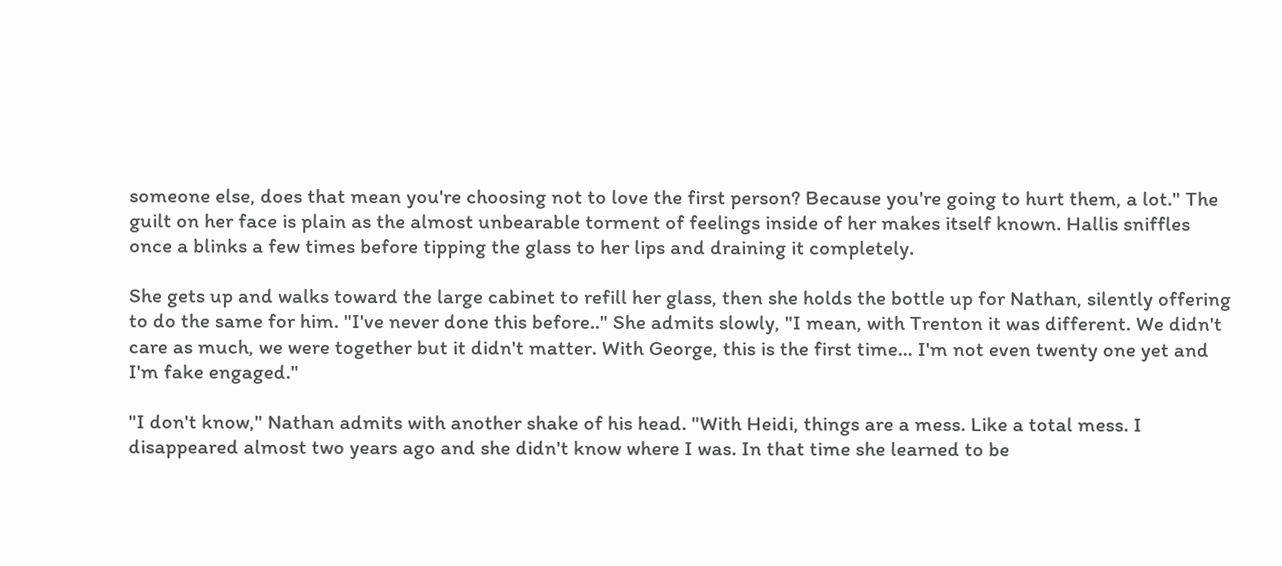someone else, does that mean you're choosing not to love the first person? Because you're going to hurt them, a lot." The guilt on her face is plain as the almost unbearable torment of feelings inside of her makes itself known. Hallis sniffles once a blinks a few times before tipping the glass to her lips and draining it completely.

She gets up and walks toward the large cabinet to refill her glass, then she holds the bottle up for Nathan, silently offering to do the same for him. "I've never done this before.." She admits slowly, "I mean, with Trenton it was different. We didn't care as much, we were together but it didn't matter. With George, this is the first time… I'm not even twenty one yet and I'm fake engaged."

"I don't know," Nathan admits with another shake of his head. "With Heidi, things are a mess. Like a total mess. I disappeared almost two years ago and she didn't know where I was. In that time she learned to be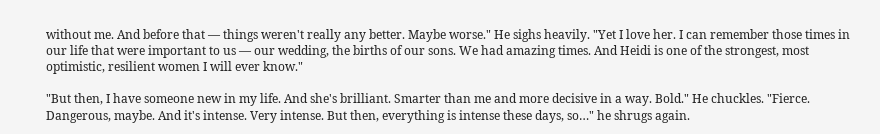without me. And before that — things weren't really any better. Maybe worse." He sighs heavily. "Yet I love her. I can remember those times in our life that were important to us — our wedding, the births of our sons. We had amazing times. And Heidi is one of the strongest, most optimistic, resilient women I will ever know."

"But then, I have someone new in my life. And she's brilliant. Smarter than me and more decisive in a way. Bold." He chuckles. "Fierce. Dangerous, maybe. And it's intense. Very intense. But then, everything is intense these days, so…" he shrugs again.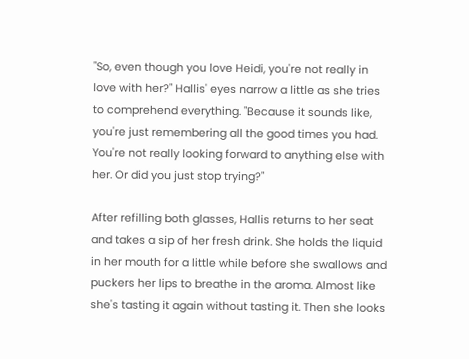"So, even though you love Heidi, you're not really in love with her?" Hallis' eyes narrow a little as she tries to comprehend everything. "Because it sounds like, you're just remembering all the good times you had. You're not really looking forward to anything else with her. Or did you just stop trying?"

After refilling both glasses, Hallis returns to her seat and takes a sip of her fresh drink. She holds the liquid in her mouth for a little while before she swallows and puckers her lips to breathe in the aroma. Almost like she's tasting it again without tasting it. Then she looks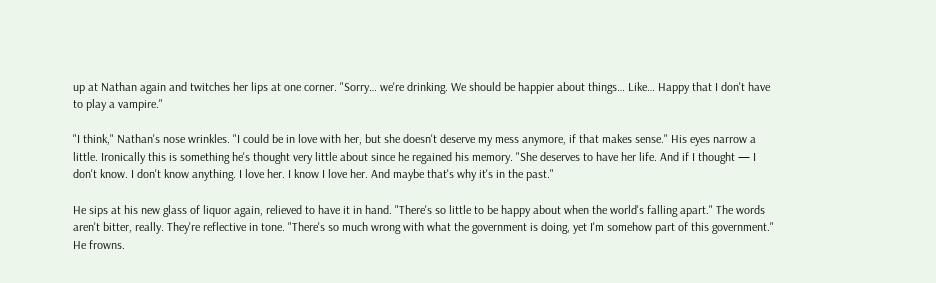up at Nathan again and twitches her lips at one corner. "Sorry… we're drinking. We should be happier about things… Like… Happy that I don't have to play a vampire."

"I think," Nathan's nose wrinkles. "I could be in love with her, but she doesn't deserve my mess anymore, if that makes sense." His eyes narrow a little. Ironically this is something he's thought very little about since he regained his memory. "She deserves to have her life. And if I thought — I don't know. I don't know anything. I love her. I know I love her. And maybe that's why it's in the past."

He sips at his new glass of liquor again, relieved to have it in hand. "There's so little to be happy about when the world's falling apart." The words aren't bitter, really. They're reflective in tone. "There's so much wrong with what the government is doing, yet I'm somehow part of this government." He frowns.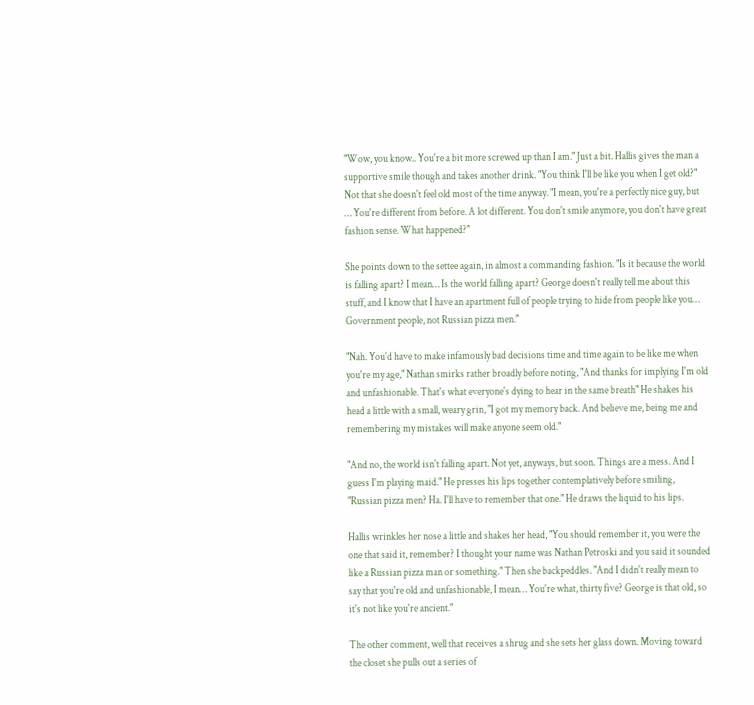"Wow, you know.. You're a bit more screwed up than I am." Just a bit. Hallis gives the man a supportive smile though and takes another drink. "You think I'll be like you when I get old?" Not that she doesn't feel old most of the time anyway. "I mean, you're a perfectly nice guy, but … You're different from before. A lot different. You don't smile anymore, you don't have great fashion sense. What happened?"

She points down to the settee again, in almost a commanding fashion. "Is it because the world is falling apart? I mean… Is the world falling apart? George doesn't really tell me about this stuff, and I know that I have an apartment full of people trying to hide from people like you… Government people, not Russian pizza men."

"Nah. You'd have to make infamously bad decisions time and time again to be like me when you're my age," Nathan smirks rather broadly before noting, "And thanks for implying I'm old and unfashionable. That's what everyone's dying to hear in the same breath" He shakes his head a little with a small, weary grin, "I got my memory back. And believe me, being me and remembering my mistakes will make anyone seem old."

"And no, the world isn't falling apart. Not yet, anyways, but soon. Things are a mess. And I guess I'm playing maid." He presses his lips together contemplatively before smiling, "Russian pizza men? Ha. I'll have to remember that one." He draws the liquid to his lips.

Hallis wrinkles her nose a little and shakes her head, "You should remember it, you were the one that said it, remember? I thought your name was Nathan Petroski and you said it sounded like a Russian pizza man or something." Then she backpeddles. "And I didn't really mean to say that you're old and unfashionable, I mean… You're what, thirty five? George is that old, so it's not like you're ancient."

The other comment, well that receives a shrug and she sets her glass down. Moving toward the closet she pulls out a series of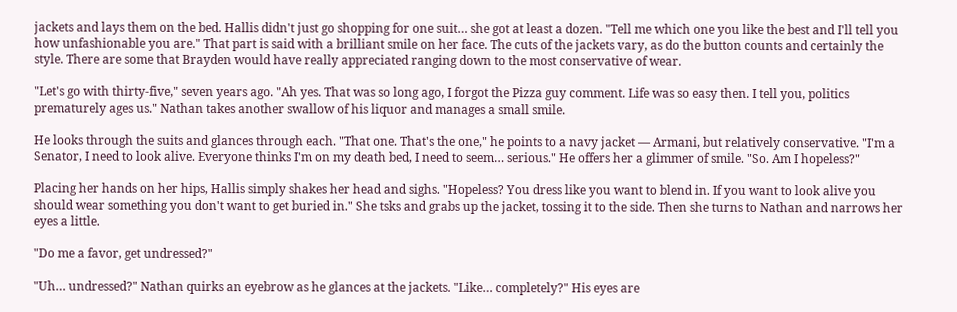jackets and lays them on the bed. Hallis didn't just go shopping for one suit… she got at least a dozen. "Tell me which one you like the best and I'll tell you how unfashionable you are." That part is said with a brilliant smile on her face. The cuts of the jackets vary, as do the button counts and certainly the style. There are some that Brayden would have really appreciated ranging down to the most conservative of wear.

"Let's go with thirty-five," seven years ago. "Ah yes. That was so long ago, I forgot the Pizza guy comment. Life was so easy then. I tell you, politics prematurely ages us." Nathan takes another swallow of his liquor and manages a small smile.

He looks through the suits and glances through each. "That one. That's the one," he points to a navy jacket — Armani, but relatively conservative. "I'm a Senator, I need to look alive. Everyone thinks I'm on my death bed, I need to seem… serious." He offers her a glimmer of smile. "So. Am I hopeless?"

Placing her hands on her hips, Hallis simply shakes her head and sighs. "Hopeless? You dress like you want to blend in. If you want to look alive you should wear something you don't want to get buried in." She tsks and grabs up the jacket, tossing it to the side. Then she turns to Nathan and narrows her eyes a little.

"Do me a favor, get undressed?"

"Uh… undressed?" Nathan quirks an eyebrow as he glances at the jackets. "Like… completely?" His eyes are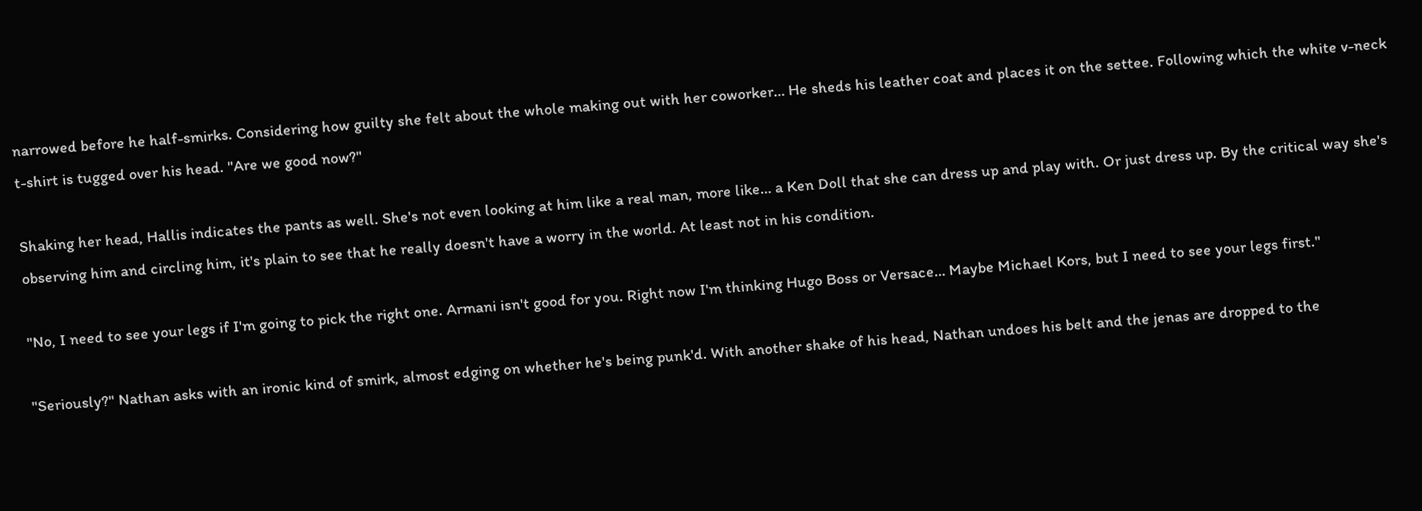narrowed before he half-smirks. Considering how guilty she felt about the whole making out with her coworker… He sheds his leather coat and places it on the settee. Following which the white v-neck t-shirt is tugged over his head. "Are we good now?"

Shaking her head, Hallis indicates the pants as well. She's not even looking at him like a real man, more like… a Ken Doll that she can dress up and play with. Or just dress up. By the critical way she's observing him and circling him, it's plain to see that he really doesn't have a worry in the world. At least not in his condition.

"No, I need to see your legs if I'm going to pick the right one. Armani isn't good for you. Right now I'm thinking Hugo Boss or Versace… Maybe Michael Kors, but I need to see your legs first."

"Seriously?" Nathan asks with an ironic kind of smirk, almost edging on whether he's being punk'd. With another shake of his head, Nathan undoes his belt and the jenas are dropped to the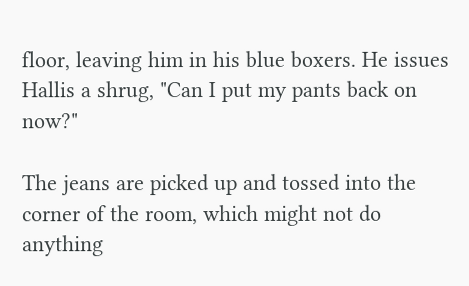floor, leaving him in his blue boxers. He issues Hallis a shrug, "Can I put my pants back on now?"

The jeans are picked up and tossed into the corner of the room, which might not do anything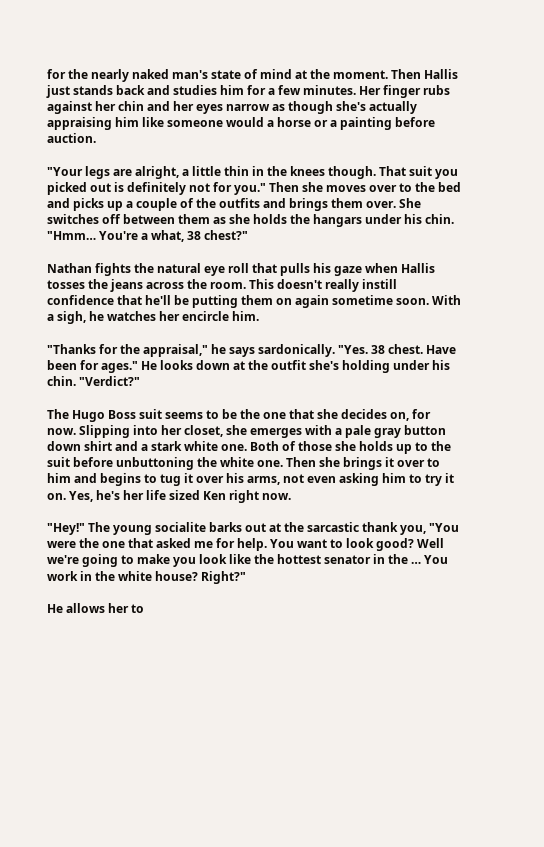for the nearly naked man's state of mind at the moment. Then Hallis just stands back and studies him for a few minutes. Her finger rubs against her chin and her eyes narrow as though she's actually appraising him like someone would a horse or a painting before auction.

"Your legs are alright, a little thin in the knees though. That suit you picked out is definitely not for you." Then she moves over to the bed and picks up a couple of the outfits and brings them over. She switches off between them as she holds the hangars under his chin. "Hmm… You're a what, 38 chest?"

Nathan fights the natural eye roll that pulls his gaze when Hallis tosses the jeans across the room. This doesn't really instill confidence that he'll be putting them on again sometime soon. With a sigh, he watches her encircle him.

"Thanks for the appraisal," he says sardonically. "Yes. 38 chest. Have been for ages." He looks down at the outfit she's holding under his chin. "Verdict?"

The Hugo Boss suit seems to be the one that she decides on, for now. Slipping into her closet, she emerges with a pale gray button down shirt and a stark white one. Both of those she holds up to the suit before unbuttoning the white one. Then she brings it over to him and begins to tug it over his arms, not even asking him to try it on. Yes, he's her life sized Ken right now.

"Hey!" The young socialite barks out at the sarcastic thank you, "You were the one that asked me for help. You want to look good? Well we're going to make you look like the hottest senator in the … You work in the white house? Right?"

He allows her to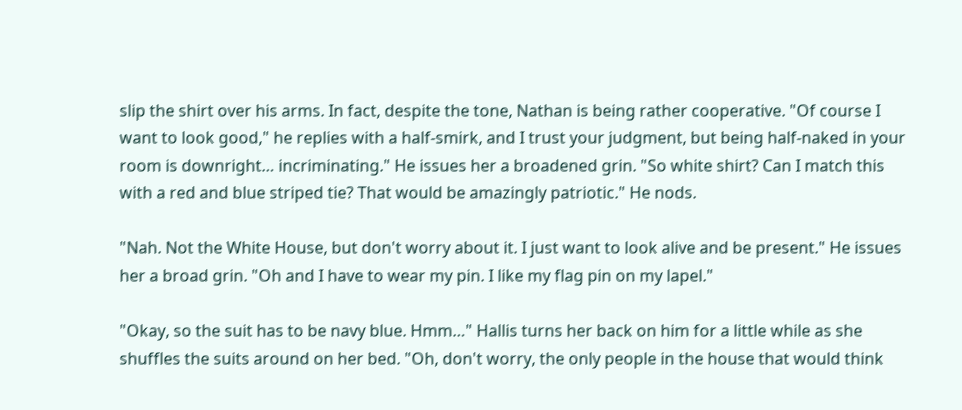slip the shirt over his arms. In fact, despite the tone, Nathan is being rather cooperative. "Of course I want to look good," he replies with a half-smirk, and I trust your judgment, but being half-naked in your room is downright… incriminating." He issues her a broadened grin. "So white shirt? Can I match this with a red and blue striped tie? That would be amazingly patriotic." He nods.

"Nah. Not the White House, but don't worry about it. I just want to look alive and be present." He issues her a broad grin. "Oh and I have to wear my pin. I like my flag pin on my lapel."

"Okay, so the suit has to be navy blue. Hmm…" Hallis turns her back on him for a little while as she shuffles the suits around on her bed. "Oh, don't worry, the only people in the house that would think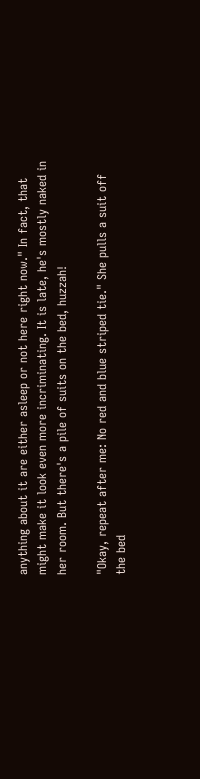anything about it are either asleep or not here right now." In fact, that might make it look even more incriminating. It is late, he's mostly naked in her room. But there's a pile of suits on the bed, huzzah!

"Okay, repeat after me: No red and blue striped tie." She pulls a suit off the bed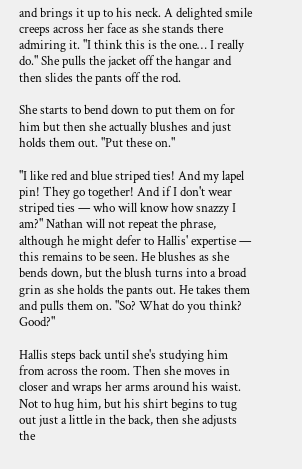and brings it up to his neck. A delighted smile creeps across her face as she stands there admiring it. "I think this is the one… I really do." She pulls the jacket off the hangar and then slides the pants off the rod.

She starts to bend down to put them on for him but then she actually blushes and just holds them out. "Put these on."

"I like red and blue striped ties! And my lapel pin! They go together! And if I don't wear striped ties — who will know how snazzy I am?" Nathan will not repeat the phrase, although he might defer to Hallis' expertise — this remains to be seen. He blushes as she bends down, but the blush turns into a broad grin as she holds the pants out. He takes them and pulls them on. "So? What do you think? Good?"

Hallis steps back until she's studying him from across the room. Then she moves in closer and wraps her arms around his waist. Not to hug him, but his shirt begins to tug out just a little in the back, then she adjusts the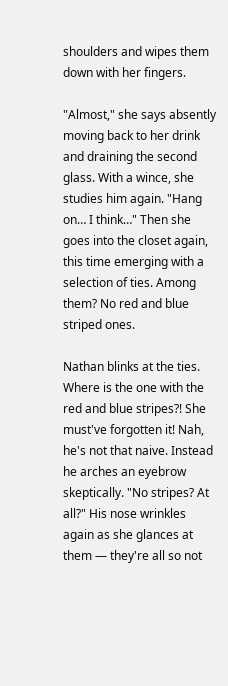shoulders and wipes them down with her fingers.

"Almost," she says absently moving back to her drink and draining the second glass. With a wince, she studies him again. "Hang on… I think…" Then she goes into the closet again, this time emerging with a selection of ties. Among them? No red and blue striped ones.

Nathan blinks at the ties. Where is the one with the red and blue stripes?! She must've forgotten it! Nah, he's not that naive. Instead he arches an eyebrow skeptically. "No stripes? At all?" His nose wrinkles again as she glances at them — they're all so not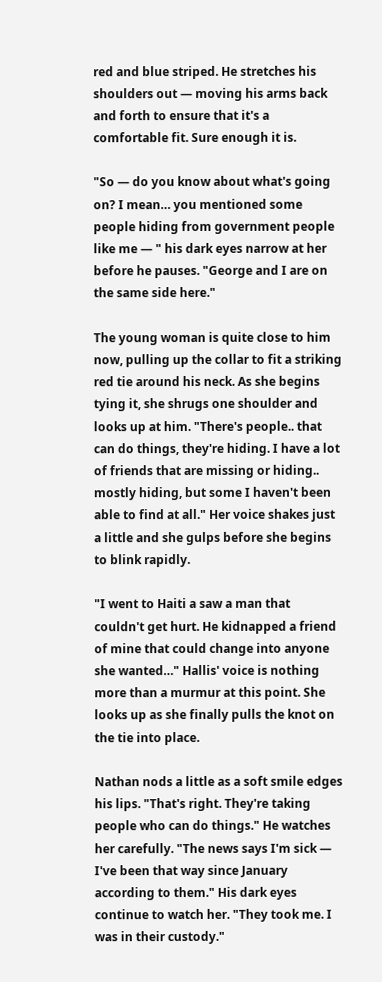red and blue striped. He stretches his shoulders out — moving his arms back and forth to ensure that it's a comfortable fit. Sure enough it is.

"So — do you know about what's going on? I mean… you mentioned some people hiding from government people like me — " his dark eyes narrow at her before he pauses. "George and I are on the same side here."

The young woman is quite close to him now, pulling up the collar to fit a striking red tie around his neck. As she begins tying it, she shrugs one shoulder and looks up at him. "There's people.. that can do things, they're hiding. I have a lot of friends that are missing or hiding.. mostly hiding, but some I haven't been able to find at all." Her voice shakes just a little and she gulps before she begins to blink rapidly.

"I went to Haiti a saw a man that couldn't get hurt. He kidnapped a friend of mine that could change into anyone she wanted…" Hallis' voice is nothing more than a murmur at this point. She looks up as she finally pulls the knot on the tie into place.

Nathan nods a little as a soft smile edges his lips. "That's right. They're taking people who can do things." He watches her carefully. "The news says I'm sick — I've been that way since January according to them." His dark eyes continue to watch her. "They took me. I was in their custody."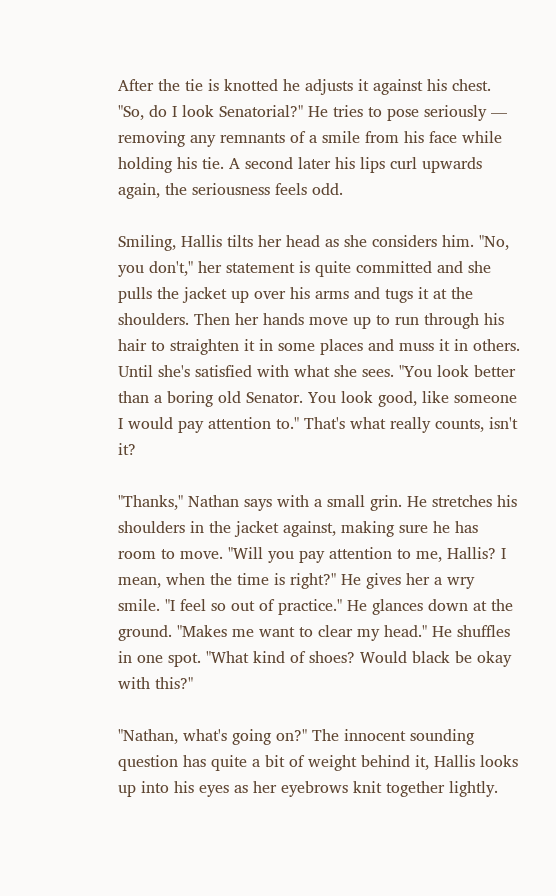After the tie is knotted he adjusts it against his chest. "So, do I look Senatorial?" He tries to pose seriously — removing any remnants of a smile from his face while holding his tie. A second later his lips curl upwards again, the seriousness feels odd.

Smiling, Hallis tilts her head as she considers him. "No, you don't," her statement is quite committed and she pulls the jacket up over his arms and tugs it at the shoulders. Then her hands move up to run through his hair to straighten it in some places and muss it in others. Until she's satisfied with what she sees. "You look better than a boring old Senator. You look good, like someone I would pay attention to." That's what really counts, isn't it?

"Thanks," Nathan says with a small grin. He stretches his shoulders in the jacket against, making sure he has room to move. "Will you pay attention to me, Hallis? I mean, when the time is right?" He gives her a wry smile. "I feel so out of practice." He glances down at the ground. "Makes me want to clear my head." He shuffles in one spot. "What kind of shoes? Would black be okay with this?"

"Nathan, what's going on?" The innocent sounding question has quite a bit of weight behind it, Hallis looks up into his eyes as her eyebrows knit together lightly.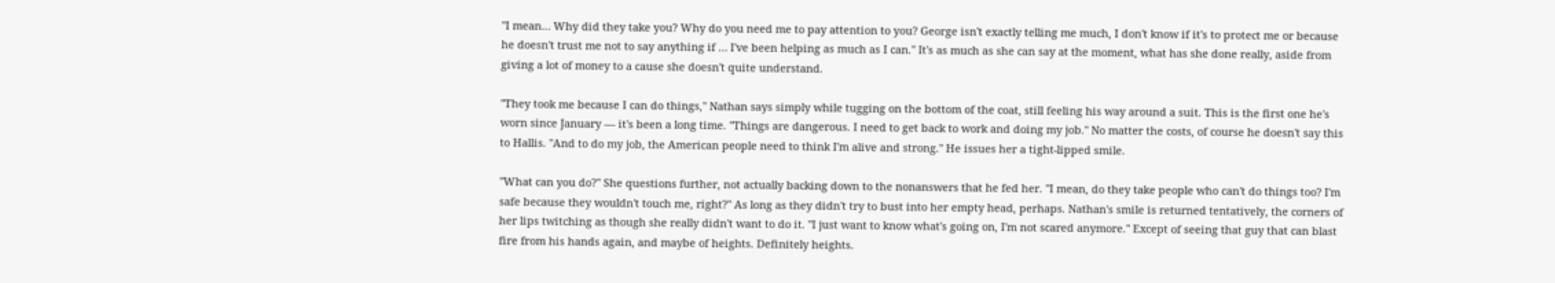"I mean… Why did they take you? Why do you need me to pay attention to you? George isn't exactly telling me much, I don't know if it's to protect me or because he doesn't trust me not to say anything if … I've been helping as much as I can." It's as much as she can say at the moment, what has she done really, aside from giving a lot of money to a cause she doesn't quite understand.

"They took me because I can do things," Nathan says simply while tugging on the bottom of the coat, still feeling his way around a suit. This is the first one he's worn since January — it's been a long time. "Things are dangerous. I need to get back to work and doing my job." No matter the costs, of course he doesn't say this to Hallis. "And to do my job, the American people need to think I'm alive and strong." He issues her a tight-lipped smile.

"What can you do?" She questions further, not actually backing down to the nonanswers that he fed her. "I mean, do they take people who can't do things too? I'm safe because they wouldn't touch me, right?" As long as they didn't try to bust into her empty head, perhaps. Nathan's smile is returned tentatively, the corners of her lips twitching as though she really didn't want to do it. "I just want to know what's going on, I'm not scared anymore." Except of seeing that guy that can blast fire from his hands again, and maybe of heights. Definitely heights.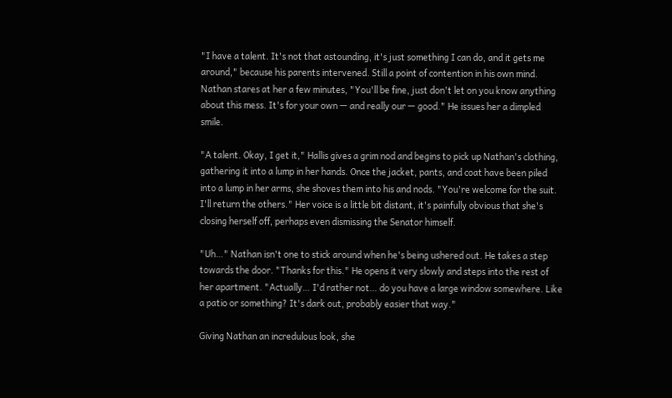"I have a talent. It's not that astounding, it's just something I can do, and it gets me around," because his parents intervened. Still a point of contention in his own mind. Nathan stares at her a few minutes, "You'll be fine, just don't let on you know anything about this mess. It's for your own — and really our — good." He issues her a dimpled smile.

"A talent. Okay, I get it," Hallis gives a grim nod and begins to pick up Nathan's clothing, gathering it into a lump in her hands. Once the jacket, pants, and coat have been piled into a lump in her arms, she shoves them into his and nods. "You're welcome for the suit. I'll return the others." Her voice is a little bit distant, it's painfully obvious that she's closing herself off, perhaps even dismissing the Senator himself.

"Uh…" Nathan isn't one to stick around when he's being ushered out. He takes a step towards the door. "Thanks for this." He opens it very slowly and steps into the rest of her apartment. "Actually… I'd rather not… do you have a large window somewhere. Like a patio or something? It's dark out, probably easier that way."

Giving Nathan an incredulous look, she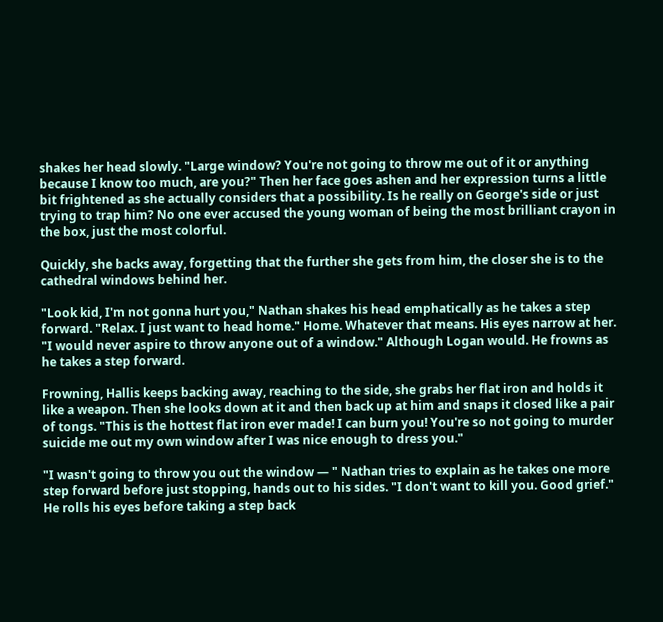shakes her head slowly. "Large window? You're not going to throw me out of it or anything because I know too much, are you?" Then her face goes ashen and her expression turns a little bit frightened as she actually considers that a possibility. Is he really on George's side or just trying to trap him? No one ever accused the young woman of being the most brilliant crayon in the box, just the most colorful.

Quickly, she backs away, forgetting that the further she gets from him, the closer she is to the cathedral windows behind her.

"Look kid, I'm not gonna hurt you," Nathan shakes his head emphatically as he takes a step forward. "Relax. I just want to head home." Home. Whatever that means. His eyes narrow at her. "I would never aspire to throw anyone out of a window." Although Logan would. He frowns as he takes a step forward.

Frowning, Hallis keeps backing away, reaching to the side, she grabs her flat iron and holds it like a weapon. Then she looks down at it and then back up at him and snaps it closed like a pair of tongs. "This is the hottest flat iron ever made! I can burn you! You're so not going to murder suicide me out my own window after I was nice enough to dress you."

"I wasn't going to throw you out the window — " Nathan tries to explain as he takes one more step forward before just stopping, hands out to his sides. "I don't want to kill you. Good grief." He rolls his eyes before taking a step back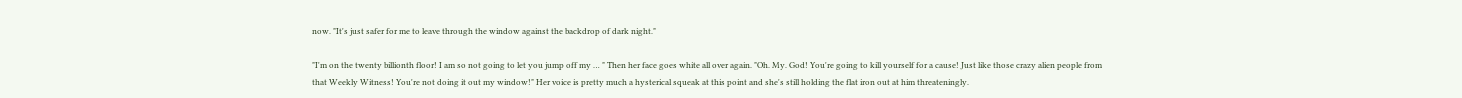now. "It's just safer for me to leave through the window against the backdrop of dark night."

"I'm on the twenty billionth floor! I am so not going to let you jump off my … " Then her face goes white all over again. "Oh. My. God! You're going to kill yourself for a cause! Just like those crazy alien people from that Weekly Witness! You're not doing it out my window!" Her voice is pretty much a hysterical squeak at this point and she's still holding the flat iron out at him threateningly.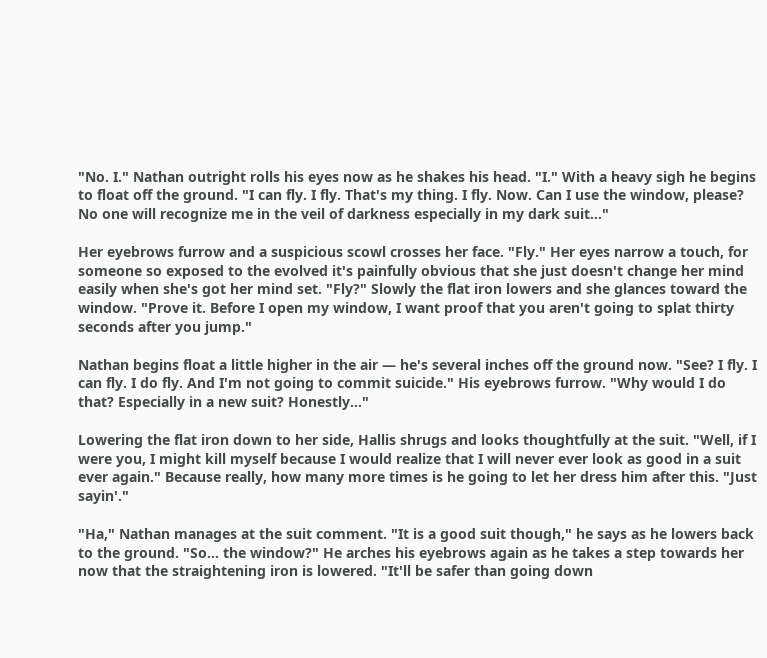"No. I." Nathan outright rolls his eyes now as he shakes his head. "I." With a heavy sigh he begins to float off the ground. "I can fly. I fly. That's my thing. I fly. Now. Can I use the window, please? No one will recognize me in the veil of darkness especially in my dark suit…"

Her eyebrows furrow and a suspicious scowl crosses her face. "Fly." Her eyes narrow a touch, for someone so exposed to the evolved it's painfully obvious that she just doesn't change her mind easily when she's got her mind set. "Fly?" Slowly the flat iron lowers and she glances toward the window. "Prove it. Before I open my window, I want proof that you aren't going to splat thirty seconds after you jump."

Nathan begins float a little higher in the air — he's several inches off the ground now. "See? I fly. I can fly. I do fly. And I'm not going to commit suicide." His eyebrows furrow. "Why would I do that? Especially in a new suit? Honestly…"

Lowering the flat iron down to her side, Hallis shrugs and looks thoughtfully at the suit. "Well, if I were you, I might kill myself because I would realize that I will never ever look as good in a suit ever again." Because really, how many more times is he going to let her dress him after this. "Just sayin'."

"Ha," Nathan manages at the suit comment. "It is a good suit though," he says as he lowers back to the ground. "So… the window?" He arches his eyebrows again as he takes a step towards her now that the straightening iron is lowered. "It'll be safer than going down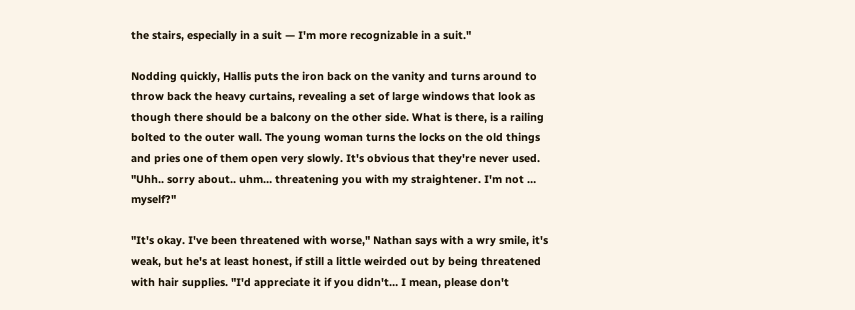the stairs, especially in a suit — I'm more recognizable in a suit."

Nodding quickly, Hallis puts the iron back on the vanity and turns around to throw back the heavy curtains, revealing a set of large windows that look as though there should be a balcony on the other side. What is there, is a railing bolted to the outer wall. The young woman turns the locks on the old things and pries one of them open very slowly. It's obvious that they're never used. "Uhh.. sorry about.. uhm… threatening you with my straightener. I'm not … myself?"

"It's okay. I've been threatened with worse," Nathan says with a wry smile, it's weak, but he's at least honest, if still a little weirded out by being threatened with hair supplies. "I'd appreciate it if you didn't… I mean, please don't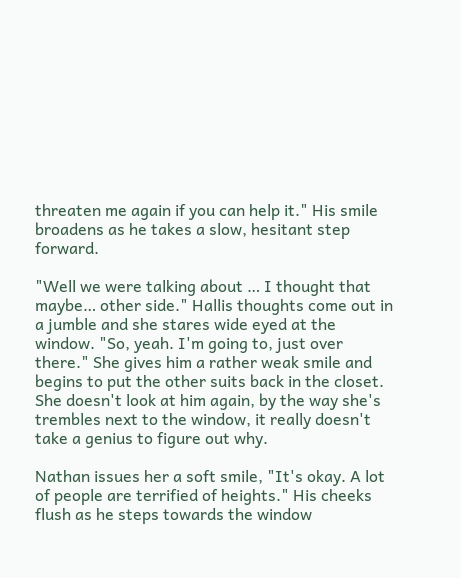threaten me again if you can help it." His smile broadens as he takes a slow, hesitant step forward.

"Well we were talking about … I thought that maybe… other side." Hallis thoughts come out in a jumble and she stares wide eyed at the window. "So, yeah. I'm going to, just over there." She gives him a rather weak smile and begins to put the other suits back in the closet. She doesn't look at him again, by the way she's trembles next to the window, it really doesn't take a genius to figure out why.

Nathan issues her a soft smile, "It's okay. A lot of people are terrified of heights." His cheeks flush as he steps towards the window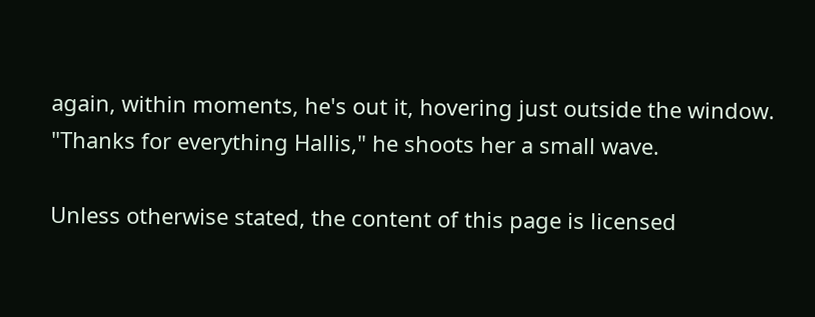again, within moments, he's out it, hovering just outside the window. "Thanks for everything Hallis," he shoots her a small wave.

Unless otherwise stated, the content of this page is licensed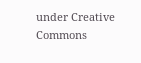under Creative Commons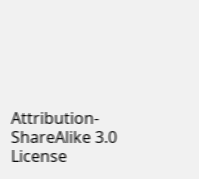Attribution-ShareAlike 3.0 License